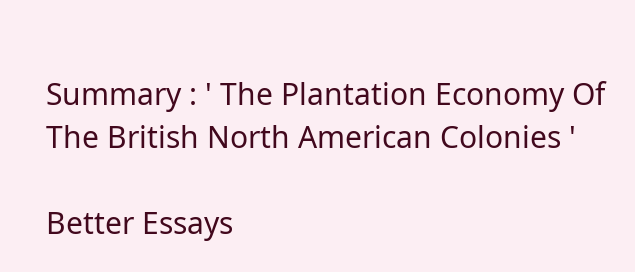Summary : ' The Plantation Economy Of The British North American Colonies '

Better Essays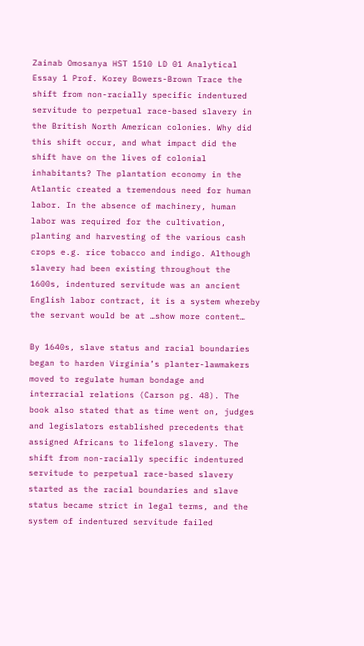Zainab Omosanya HST 1510 LD 01 Analytical Essay 1 Prof. Korey Bowers-Brown Trace the shift from non-racially specific indentured servitude to perpetual race-based slavery in the British North American colonies. Why did this shift occur, and what impact did the shift have on the lives of colonial inhabitants? The plantation economy in the Atlantic created a tremendous need for human labor. In the absence of machinery, human labor was required for the cultivation, planting and harvesting of the various cash crops e.g. rice tobacco and indigo. Although slavery had been existing throughout the 1600s, indentured servitude was an ancient English labor contract, it is a system whereby the servant would be at …show more content…

By 1640s, slave status and racial boundaries began to harden Virginia’s planter-lawmakers moved to regulate human bondage and interracial relations (Carson pg. 48). The book also stated that as time went on, judges and legislators established precedents that assigned Africans to lifelong slavery. The shift from non-racially specific indentured servitude to perpetual race-based slavery started as the racial boundaries and slave status became strict in legal terms, and the system of indentured servitude failed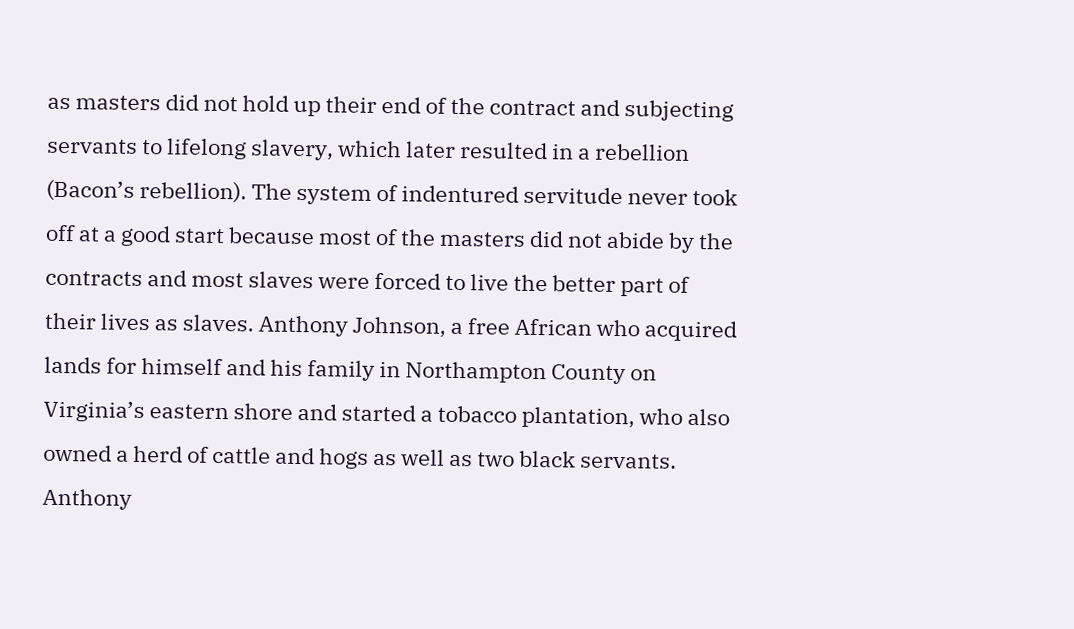as masters did not hold up their end of the contract and subjecting servants to lifelong slavery, which later resulted in a rebellion (Bacon’s rebellion). The system of indentured servitude never took off at a good start because most of the masters did not abide by the contracts and most slaves were forced to live the better part of their lives as slaves. Anthony Johnson, a free African who acquired lands for himself and his family in Northampton County on Virginia’s eastern shore and started a tobacco plantation, who also owned a herd of cattle and hogs as well as two black servants. Anthony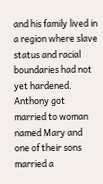and his family lived in a region where slave status and racial boundaries had not yet hardened. Anthony got married to woman named Mary and one of their sons married a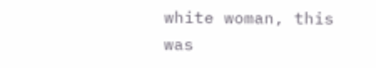white woman, this was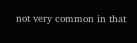not very common in that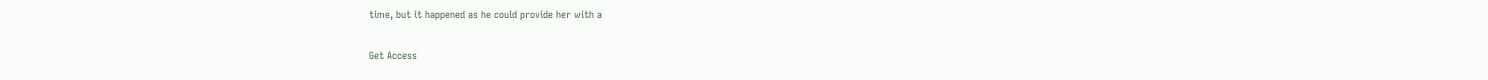time, but it happened as he could provide her with a

Get Access